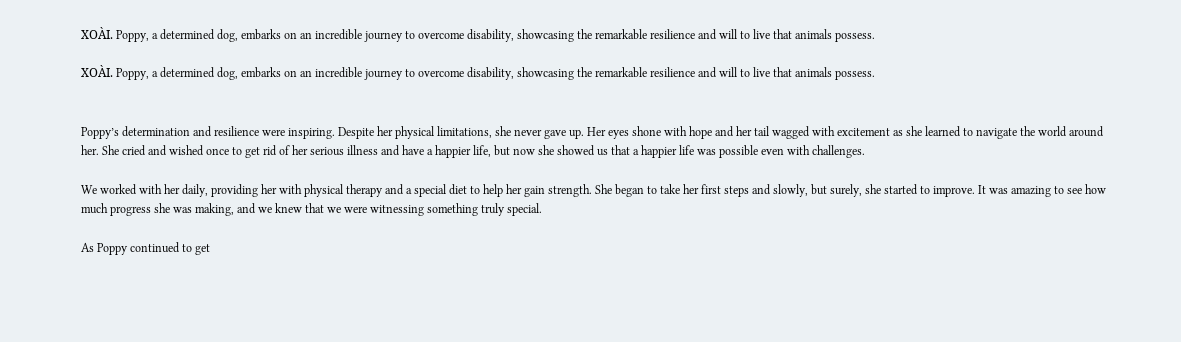XOÀI. Poppy, a determined dog, embarks on an incredible journey to overcome disability, showcasing the remarkable resilience and will to live that animals possess.

XOÀI. Poppy, a determined dog, embarks on an incredible journey to overcome disability, showcasing the remarkable resilience and will to live that animals possess.


Poppy’s determination and resilience were inspiring. Despite her physical limitations, she never gave up. Her eyes shone with hope and her tail wagged with excitement as she learned to navigate the world around her. She cried and wished once to get rid of her serious illness and have a happier life, but now she showed us that a happier life was possible even with challenges.

We worked with her daily, providing her with physical therapy and a special diet to help her gain strength. She began to take her first steps and slowly, but surely, she started to improve. It was amazing to see how much progress she was making, and we knew that we were witnessing something truly special.

As Poppy continued to get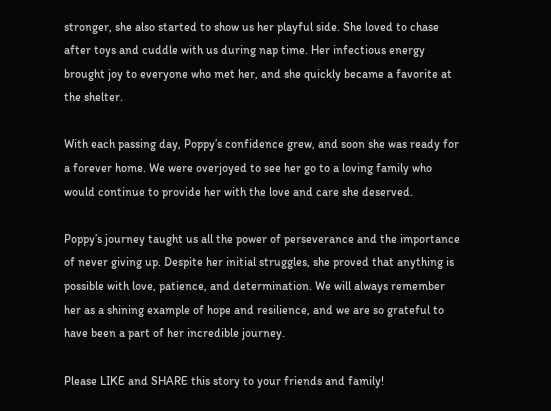stronger, she also started to show us her playful side. She loved to chase after toys and cuddle with us during nap time. Her infectious energy brought joy to everyone who met her, and she quickly became a favorite at the shelter.

With each passing day, Poppy’s confidence grew, and soon she was ready for a forever home. We were overjoyed to see her go to a loving family who would continue to provide her with the love and care she deserved.

Poppy’s journey taught us all the power of perseverance and the importance of never giving up. Despite her initial struggles, she proved that anything is possible with love, patience, and determination. We will always remember her as a shining example of hope and resilience, and we are so grateful to have been a part of her incredible journey.

Please LIKE and SHARE this story to your friends and family!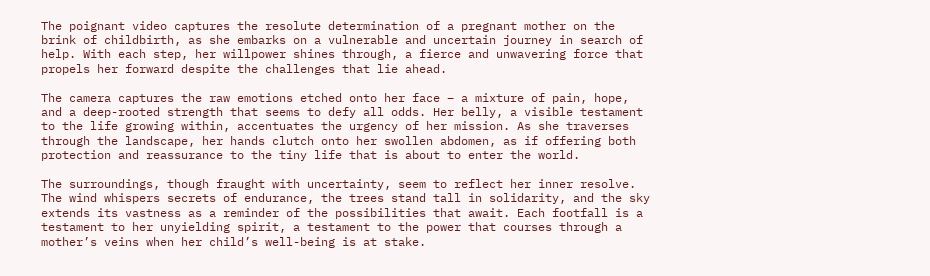The poignant video captures the resolute determination of a pregnant mother on the brink of childbirth, as she embarks on a vulnerable and uncertain journey in search of help. With each step, her willpower shines through, a fierce and unwavering force that propels her forward despite the challenges that lie ahead.

The camera captures the raw emotions etched onto her face – a mixture of pain, hope, and a deep-rooted strength that seems to defy all odds. Her belly, a visible testament to the life growing within, accentuates the urgency of her mission. As she traverses through the landscape, her hands clutch onto her swollen abdomen, as if offering both protection and reassurance to the tiny life that is about to enter the world.

The surroundings, though fraught with uncertainty, seem to reflect her inner resolve. The wind whispers secrets of endurance, the trees stand tall in solidarity, and the sky extends its vastness as a reminder of the possibilities that await. Each footfall is a testament to her unyielding spirit, a testament to the power that courses through a mother’s veins when her child’s well-being is at stake.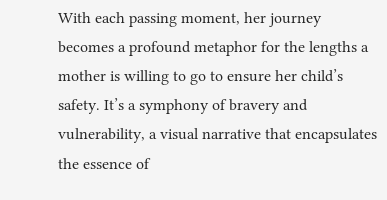With each passing moment, her journey becomes a profound metaphor for the lengths a mother is willing to go to ensure her child’s safety. It’s a symphony of bravery and vulnerability, a visual narrative that encapsulates the essence of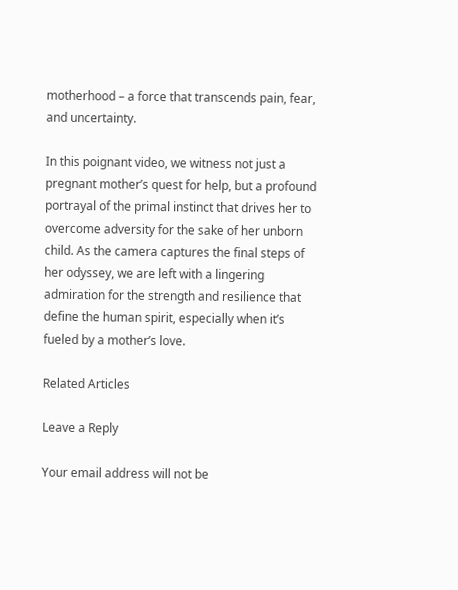motherhood – a force that transcends pain, fear, and uncertainty.

In this poignant video, we witness not just a pregnant mother’s quest for help, but a profound portrayal of the primal instinct that drives her to overcome adversity for the sake of her unborn child. As the camera captures the final steps of her odyssey, we are left with a lingering admiration for the strength and resilience that define the human spirit, especially when it’s fueled by a mother’s love.

Related Articles

Leave a Reply

Your email address will not be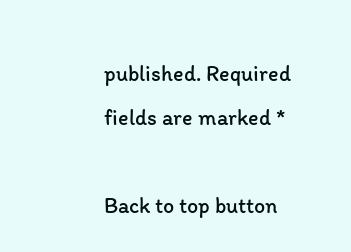published. Required fields are marked *

Back to top button